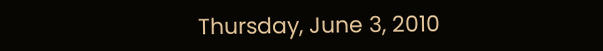Thursday, June 3, 2010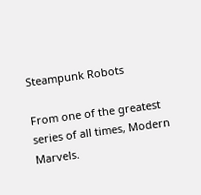Steampunk Robots

From one of the greatest series of all times, Modern Marvels.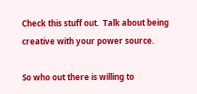Check this stuff out.  Talk about being creative with your power source.

So who out there is willing to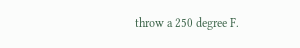throw a 250 degree F.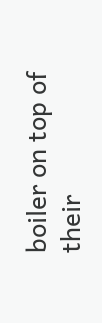boiler on top of their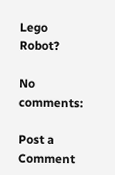Lego Robot?

No comments:

Post a Comment